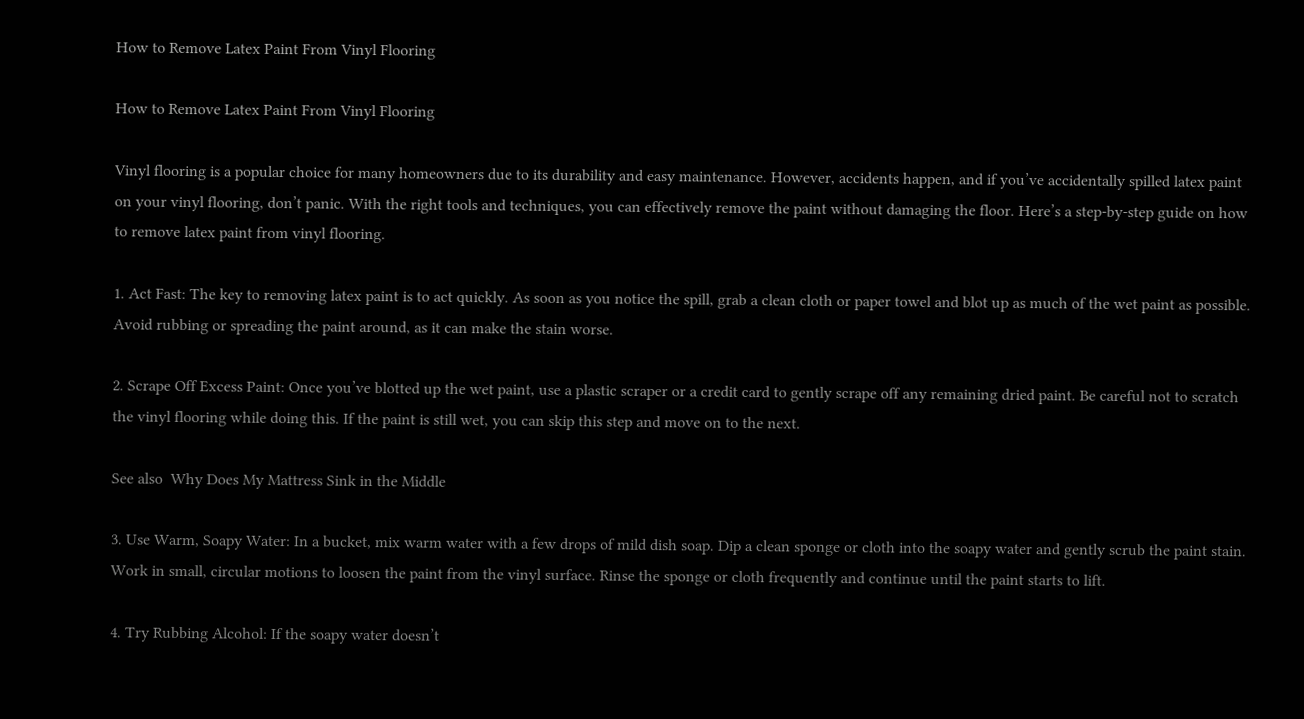How to Remove Latex Paint From Vinyl Flooring

How to Remove Latex Paint From Vinyl Flooring

Vinyl flooring is a popular choice for many homeowners due to its durability and easy maintenance. However, accidents happen, and if you’ve accidentally spilled latex paint on your vinyl flooring, don’t panic. With the right tools and techniques, you can effectively remove the paint without damaging the floor. Here’s a step-by-step guide on how to remove latex paint from vinyl flooring.

1. Act Fast: The key to removing latex paint is to act quickly. As soon as you notice the spill, grab a clean cloth or paper towel and blot up as much of the wet paint as possible. Avoid rubbing or spreading the paint around, as it can make the stain worse.

2. Scrape Off Excess Paint: Once you’ve blotted up the wet paint, use a plastic scraper or a credit card to gently scrape off any remaining dried paint. Be careful not to scratch the vinyl flooring while doing this. If the paint is still wet, you can skip this step and move on to the next.

See also  Why Does My Mattress Sink in the Middle

3. Use Warm, Soapy Water: In a bucket, mix warm water with a few drops of mild dish soap. Dip a clean sponge or cloth into the soapy water and gently scrub the paint stain. Work in small, circular motions to loosen the paint from the vinyl surface. Rinse the sponge or cloth frequently and continue until the paint starts to lift.

4. Try Rubbing Alcohol: If the soapy water doesn’t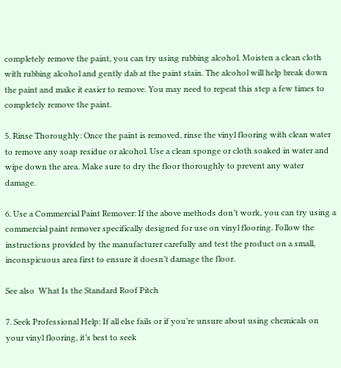completely remove the paint, you can try using rubbing alcohol. Moisten a clean cloth with rubbing alcohol and gently dab at the paint stain. The alcohol will help break down the paint and make it easier to remove. You may need to repeat this step a few times to completely remove the paint.

5. Rinse Thoroughly: Once the paint is removed, rinse the vinyl flooring with clean water to remove any soap residue or alcohol. Use a clean sponge or cloth soaked in water and wipe down the area. Make sure to dry the floor thoroughly to prevent any water damage.

6. Use a Commercial Paint Remover: If the above methods don’t work, you can try using a commercial paint remover specifically designed for use on vinyl flooring. Follow the instructions provided by the manufacturer carefully and test the product on a small, inconspicuous area first to ensure it doesn’t damage the floor.

See also  What Is the Standard Roof Pitch

7. Seek Professional Help: If all else fails or if you’re unsure about using chemicals on your vinyl flooring, it’s best to seek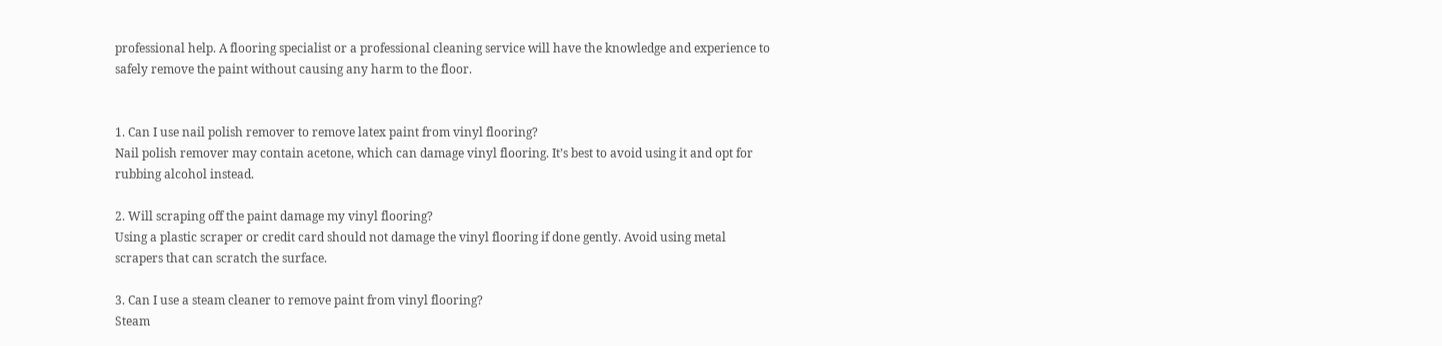professional help. A flooring specialist or a professional cleaning service will have the knowledge and experience to safely remove the paint without causing any harm to the floor.


1. Can I use nail polish remover to remove latex paint from vinyl flooring?
Nail polish remover may contain acetone, which can damage vinyl flooring. It’s best to avoid using it and opt for rubbing alcohol instead.

2. Will scraping off the paint damage my vinyl flooring?
Using a plastic scraper or credit card should not damage the vinyl flooring if done gently. Avoid using metal scrapers that can scratch the surface.

3. Can I use a steam cleaner to remove paint from vinyl flooring?
Steam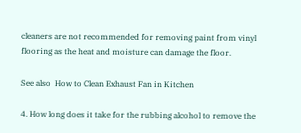cleaners are not recommended for removing paint from vinyl flooring as the heat and moisture can damage the floor.

See also  How to Clean Exhaust Fan in Kitchen

4. How long does it take for the rubbing alcohol to remove the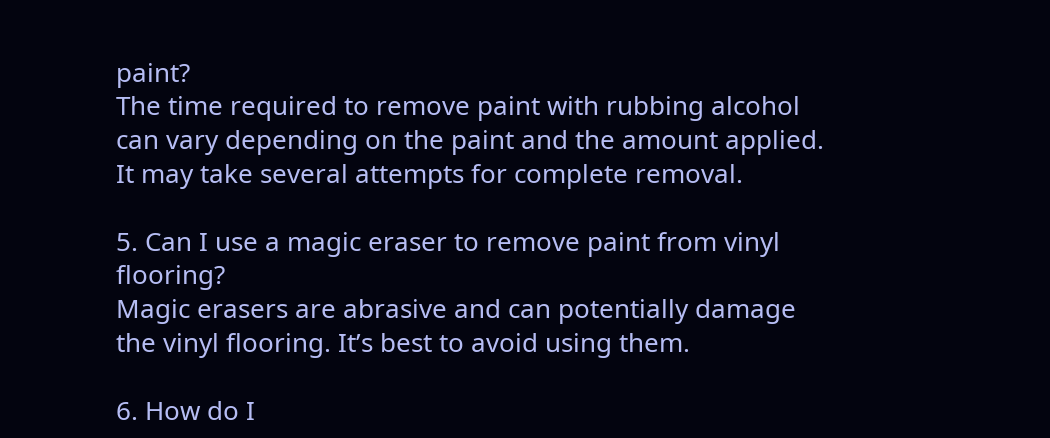paint?
The time required to remove paint with rubbing alcohol can vary depending on the paint and the amount applied. It may take several attempts for complete removal.

5. Can I use a magic eraser to remove paint from vinyl flooring?
Magic erasers are abrasive and can potentially damage the vinyl flooring. It’s best to avoid using them.

6. How do I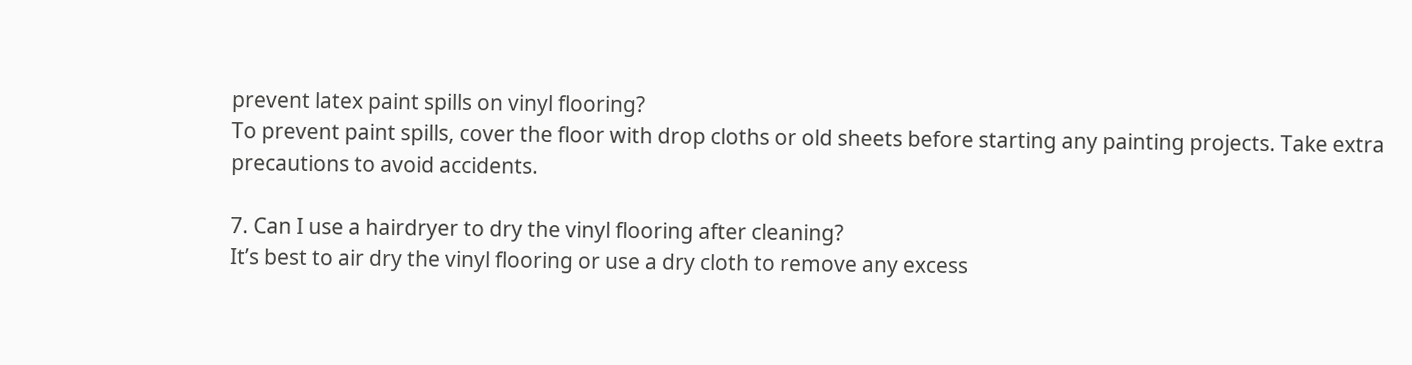prevent latex paint spills on vinyl flooring?
To prevent paint spills, cover the floor with drop cloths or old sheets before starting any painting projects. Take extra precautions to avoid accidents.

7. Can I use a hairdryer to dry the vinyl flooring after cleaning?
It’s best to air dry the vinyl flooring or use a dry cloth to remove any excess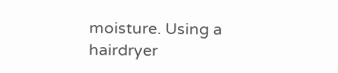moisture. Using a hairdryer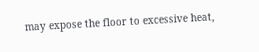may expose the floor to excessive heat,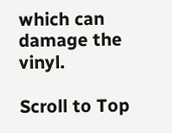which can damage the vinyl.

Scroll to Top